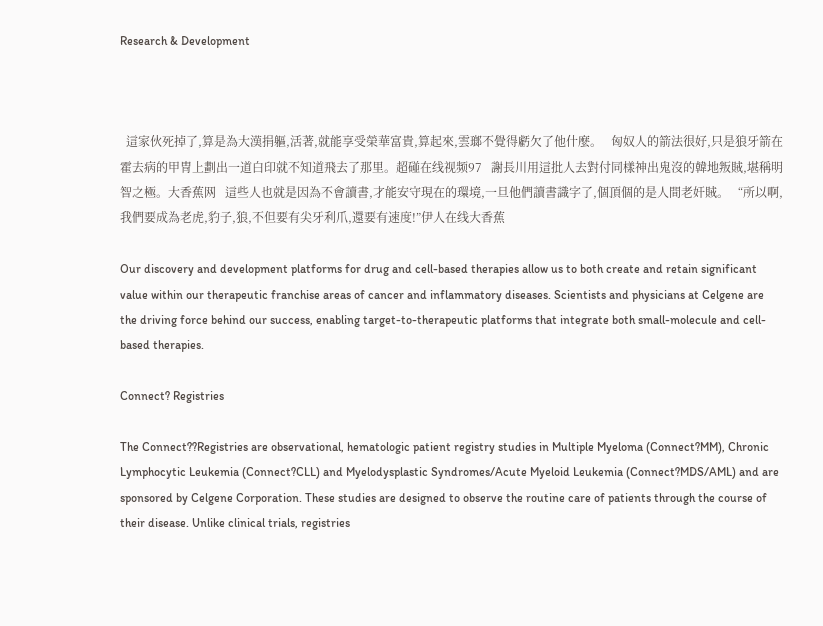Research & Development



  這家伙死掉了,算是為大漢捐軀,活著,就能享受榮華富貴,算起來,雲瑯不覺得虧欠了他什麼。   匈奴人的箭法很好,只是狼牙箭在霍去病的甲冑上劃出一道白印就不知道飛去了那里。超碰在线视频97   謝長川用這批人去對付同樣神出鬼沒的韓地叛賊,堪稱明智之極。大香蕉网   這些人也就是因為不會讀書,才能安守現在的環境,一旦他們讀書識字了,個頂個的是人間老奸賊。   “所以啊,我們要成為老虎,豹子,狼,不但要有尖牙利爪,還要有速度!”伊人在线大香蕉

Our discovery and development platforms for drug and cell-based therapies allow us to both create and retain significant value within our therapeutic franchise areas of cancer and inflammatory diseases. Scientists and physicians at Celgene are the driving force behind our success, enabling target-to-therapeutic platforms that integrate both small-molecule and cell-based therapies.

Connect? Registries

The Connect??Registries are observational, hematologic patient registry studies in Multiple Myeloma (Connect?MM), Chronic Lymphocytic Leukemia (Connect?CLL) and Myelodysplastic Syndromes/Acute Myeloid Leukemia (Connect?MDS/AML) and are sponsored by Celgene Corporation. These studies are designed to observe the routine care of patients through the course of their disease. Unlike clinical trials, registries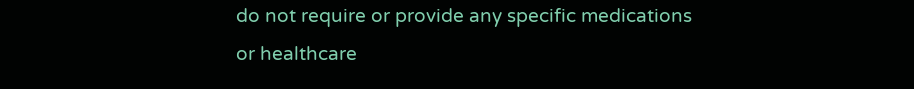do not require or provide any specific medications or healthcare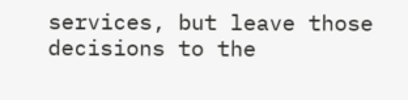services, but leave those decisions to the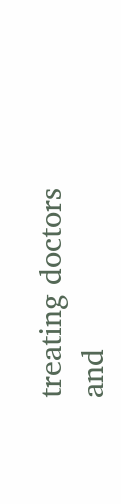treating doctors and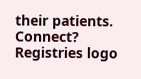their patients.
Connect? Registries logo